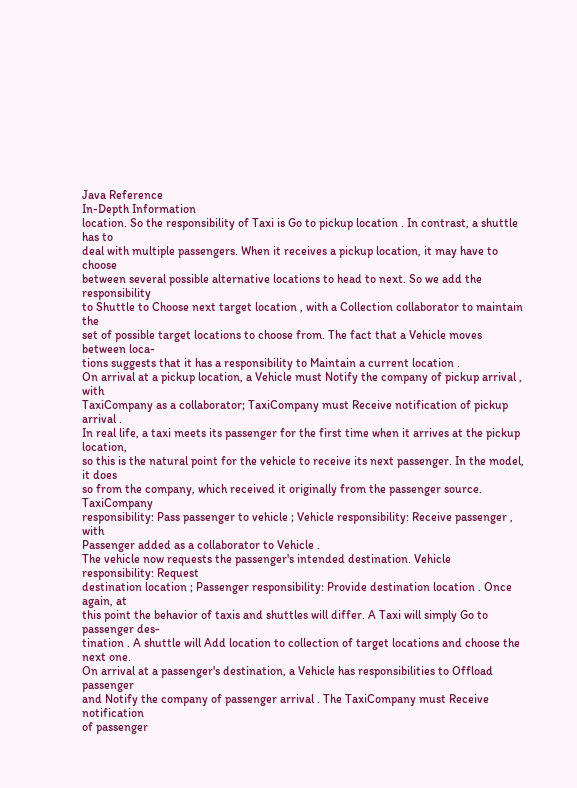Java Reference
In-Depth Information
location. So the responsibility of Taxi is Go to pickup location . In contrast, a shuttle has to
deal with multiple passengers. When it receives a pickup location, it may have to choose
between several possible alternative locations to head to next. So we add the responsibility
to Shuttle to Choose next target location , with a Collection collaborator to maintain the
set of possible target locations to choose from. The fact that a Vehicle moves between loca-
tions suggests that it has a responsibility to Maintain a current location .
On arrival at a pickup location, a Vehicle must Notify the company of pickup arrival , with
TaxiCompany as a collaborator; TaxiCompany must Receive notification of pickup arrival .
In real life, a taxi meets its passenger for the first time when it arrives at the pickup location,
so this is the natural point for the vehicle to receive its next passenger. In the model, it does
so from the company, which received it originally from the passenger source. TaxiCompany
responsibility: Pass passenger to vehicle ; Vehicle responsibility: Receive passenger , with
Passenger added as a collaborator to Vehicle .
The vehicle now requests the passenger's intended destination. Vehicle responsibility: Request
destination location ; Passenger responsibility: Provide destination location . Once again, at
this point the behavior of taxis and shuttles will differ. A Taxi will simply Go to passenger des-
tination . A shuttle will Add location to collection of target locations and choose the next one.
On arrival at a passenger's destination, a Vehicle has responsibilities to Offload passenger
and Notify the company of passenger arrival . The TaxiCompany must Receive notification
of passenger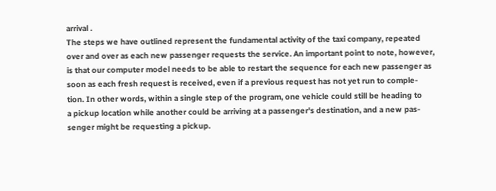arrival .
The steps we have outlined represent the fundamental activity of the taxi company, repeated
over and over as each new passenger requests the service. An important point to note, however,
is that our computer model needs to be able to restart the sequence for each new passenger as
soon as each fresh request is received, even if a previous request has not yet run to comple-
tion. In other words, within a single step of the program, one vehicle could still be heading to
a pickup location while another could be arriving at a passenger's destination, and a new pas-
senger might be requesting a pickup.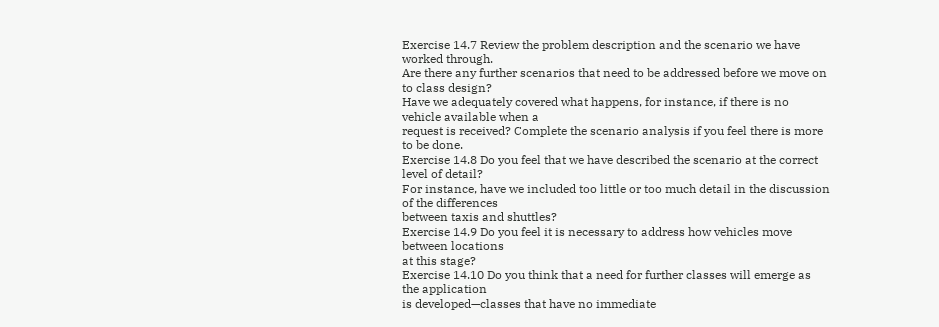Exercise 14.7 Review the problem description and the scenario we have worked through.
Are there any further scenarios that need to be addressed before we move on to class design?
Have we adequately covered what happens, for instance, if there is no vehicle available when a
request is received? Complete the scenario analysis if you feel there is more to be done.
Exercise 14.8 Do you feel that we have described the scenario at the correct level of detail?
For instance, have we included too little or too much detail in the discussion of the differences
between taxis and shuttles?
Exercise 14.9 Do you feel it is necessary to address how vehicles move between locations
at this stage?
Exercise 14.10 Do you think that a need for further classes will emerge as the application
is developed—classes that have no immediate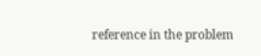reference in the problem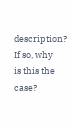description? If so, why
is this the case?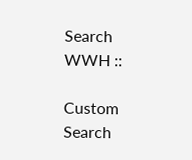Search WWH ::

Custom Search